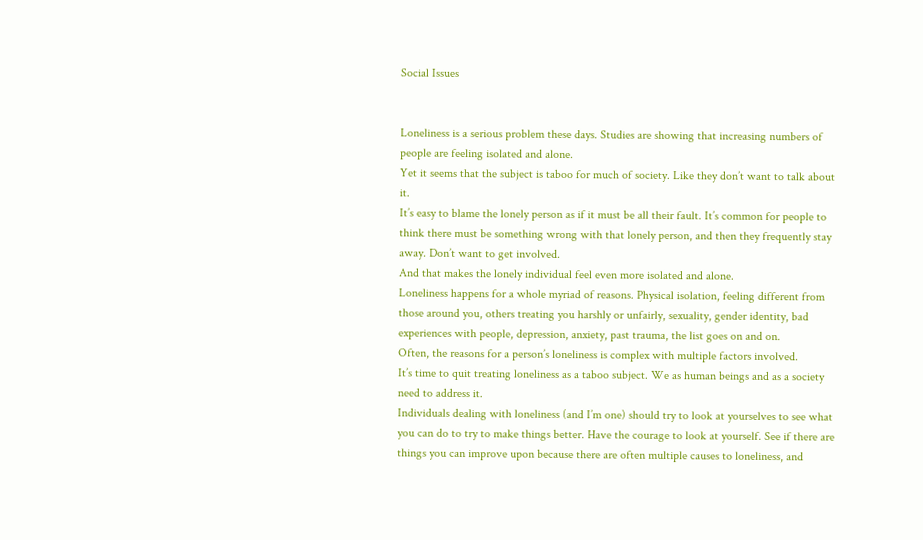Social Issues


Loneliness is a serious problem these days. Studies are showing that increasing numbers of people are feeling isolated and alone.
Yet it seems that the subject is taboo for much of society. Like they don’t want to talk about it.
It’s easy to blame the lonely person as if it must be all their fault. It’s common for people to think there must be something wrong with that lonely person, and then they frequently stay away. Don’t want to get involved.
And that makes the lonely individual feel even more isolated and alone.
Loneliness happens for a whole myriad of reasons. Physical isolation, feeling different from those around you, others treating you harshly or unfairly, sexuality, gender identity, bad experiences with people, depression, anxiety, past trauma, the list goes on and on.
Often, the reasons for a person’s loneliness is complex with multiple factors involved.
It’s time to quit treating loneliness as a taboo subject. We as human beings and as a society need to address it.
Individuals dealing with loneliness (and I’m one) should try to look at yourselves to see what you can do to try to make things better. Have the courage to look at yourself. See if there are things you can improve upon because there are often multiple causes to loneliness, and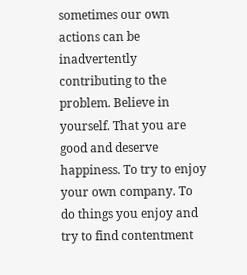sometimes our own actions can be inadvertently contributing to the problem. Believe in yourself. That you are good and deserve happiness. To try to enjoy your own company. To do things you enjoy and try to find contentment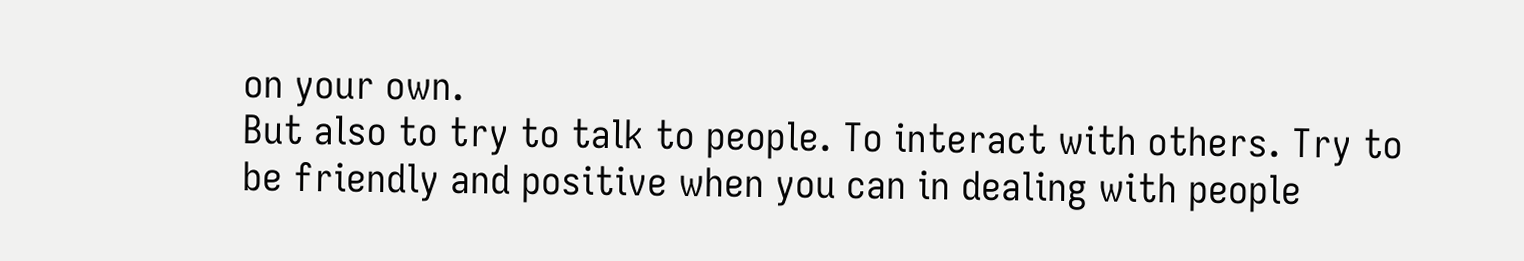on your own.
But also to try to talk to people. To interact with others. Try to be friendly and positive when you can in dealing with people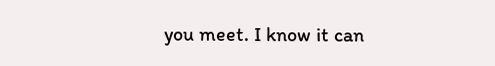you meet. I know it can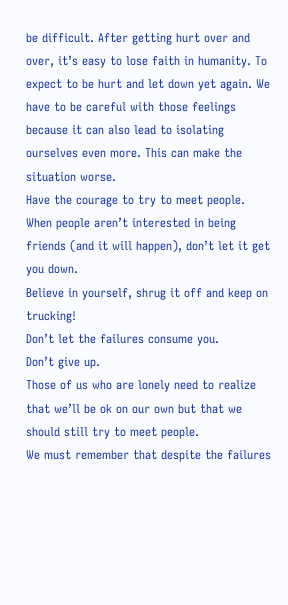be difficult. After getting hurt over and over, it’s easy to lose faith in humanity. To expect to be hurt and let down yet again. We have to be careful with those feelings because it can also lead to isolating ourselves even more. This can make the situation worse.
Have the courage to try to meet people. When people aren’t interested in being friends (and it will happen), don’t let it get you down.
Believe in yourself, shrug it off and keep on trucking!
Don’t let the failures consume you.
Don’t give up.
Those of us who are lonely need to realize that we’ll be ok on our own but that we should still try to meet people.
We must remember that despite the failures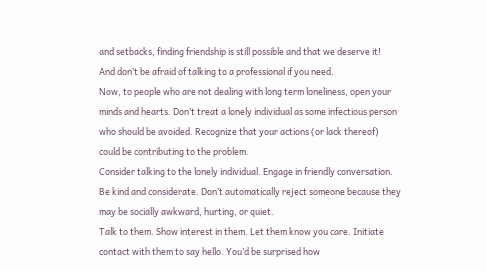and setbacks, finding friendship is still possible and that we deserve it!
And don’t be afraid of talking to a professional if you need.
Now, to people who are not dealing with long term loneliness, open your minds and hearts. Don’t treat a lonely individual as some infectious person who should be avoided. Recognize that your actions (or lack thereof) could be contributing to the problem.
Consider talking to the lonely individual. Engage in friendly conversation. Be kind and considerate. Don’t automatically reject someone because they may be socially awkward, hurting, or quiet.
Talk to them. Show interest in them. Let them know you care. Initiate contact with them to say hello. You’d be surprised how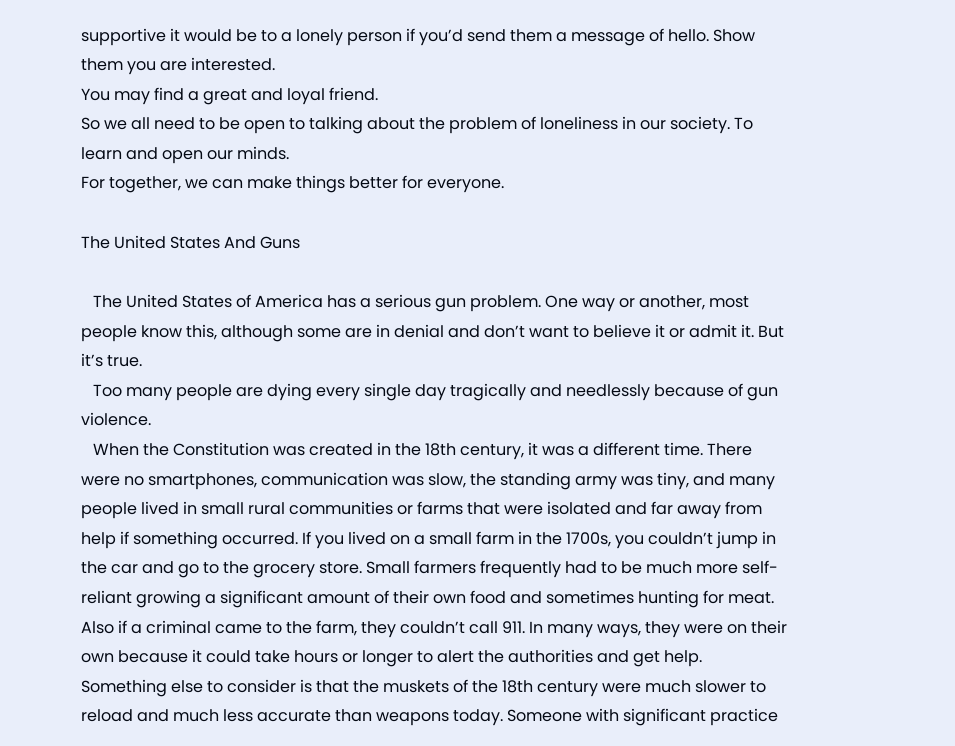supportive it would be to a lonely person if you’d send them a message of hello. Show them you are interested.
You may find a great and loyal friend.
So we all need to be open to talking about the problem of loneliness in our society. To learn and open our minds.
For together, we can make things better for everyone.

The United States And Guns

   The United States of America has a serious gun problem. One way or another, most people know this, although some are in denial and don’t want to believe it or admit it. But it’s true.
   Too many people are dying every single day tragically and needlessly because of gun violence.
   When the Constitution was created in the 18th century, it was a different time. There were no smartphones, communication was slow, the standing army was tiny, and many people lived in small rural communities or farms that were isolated and far away from help if something occurred. If you lived on a small farm in the 1700s, you couldn’t jump in the car and go to the grocery store. Small farmers frequently had to be much more self-reliant growing a significant amount of their own food and sometimes hunting for meat. Also if a criminal came to the farm, they couldn’t call 911. In many ways, they were on their own because it could take hours or longer to alert the authorities and get help. Something else to consider is that the muskets of the 18th century were much slower to reload and much less accurate than weapons today. Someone with significant practice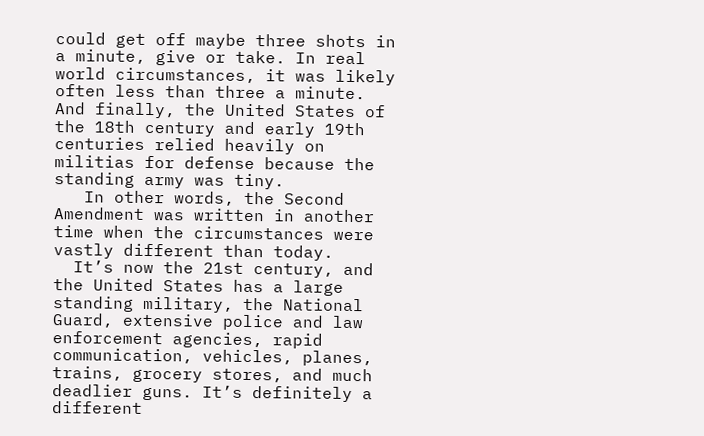could get off maybe three shots in a minute, give or take. In real world circumstances, it was likely often less than three a minute. And finally, the United States of the 18th century and early 19th centuries relied heavily on militias for defense because the standing army was tiny.
   In other words, the Second Amendment was written in another time when the circumstances were vastly different than today.
  It’s now the 21st century, and the United States has a large standing military, the National Guard, extensive police and law enforcement agencies, rapid communication, vehicles, planes, trains, grocery stores, and much deadlier guns. It’s definitely a different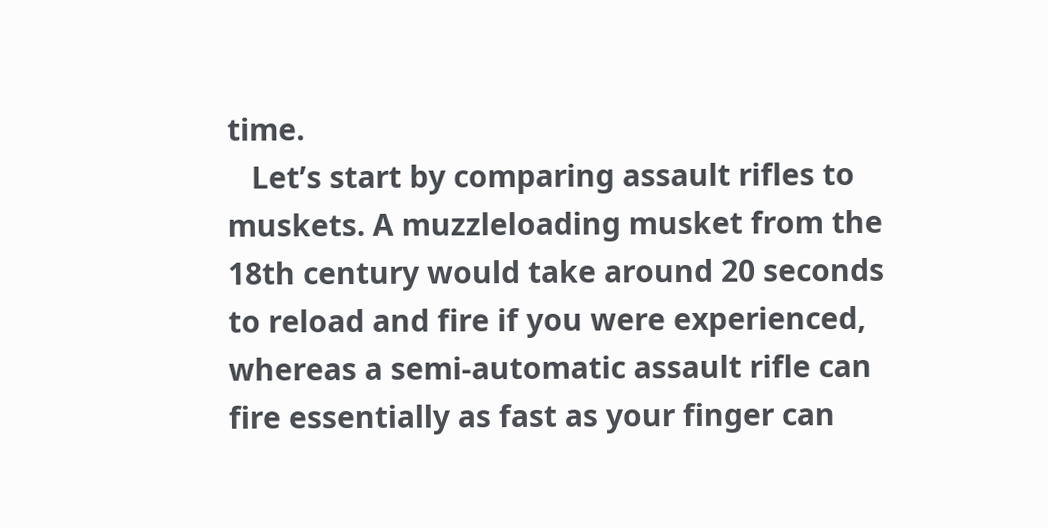time.
   Let’s start by comparing assault rifles to muskets. A muzzleloading musket from the 18th century would take around 20 seconds to reload and fire if you were experienced, whereas a semi-automatic assault rifle can fire essentially as fast as your finger can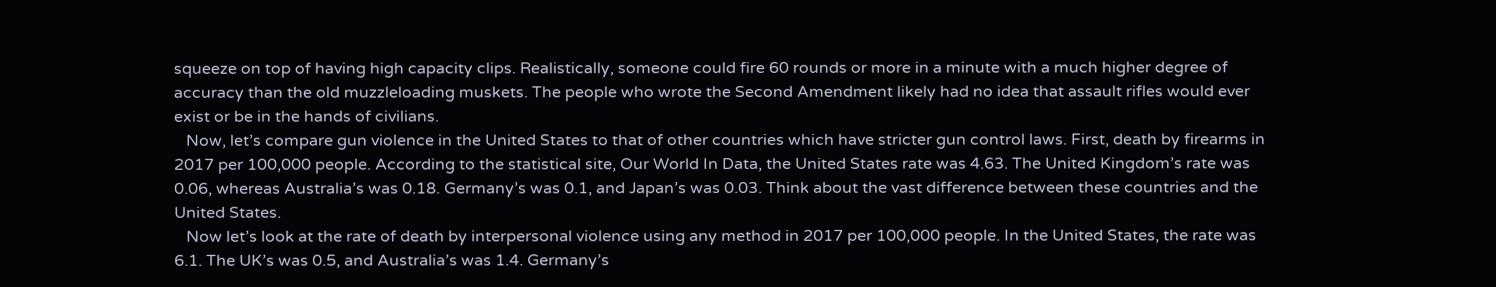squeeze on top of having high capacity clips. Realistically, someone could fire 60 rounds or more in a minute with a much higher degree of accuracy than the old muzzleloading muskets. The people who wrote the Second Amendment likely had no idea that assault rifles would ever exist or be in the hands of civilians.
   Now, let’s compare gun violence in the United States to that of other countries which have stricter gun control laws. First, death by firearms in 2017 per 100,000 people. According to the statistical site, Our World In Data, the United States rate was 4.63. The United Kingdom’s rate was 0.06, whereas Australia’s was 0.18. Germany’s was 0.1, and Japan’s was 0.03. Think about the vast difference between these countries and the United States.
   Now let’s look at the rate of death by interpersonal violence using any method in 2017 per 100,000 people. In the United States, the rate was 6.1. The UK’s was 0.5, and Australia’s was 1.4. Germany’s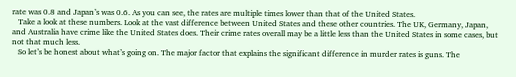rate was 0.8 and Japan’s was 0.6. As you can see, the rates are multiple times lower than that of the United States.
   Take a look at these numbers. Look at the vast difference between United States and these other countries. The UK, Germany, Japan, and Australia have crime like the United States does. Their crime rates overall may be a little less than the United States in some cases, but not that much less.
   So let’s be honest about what’s going on. The major factor that explains the significant difference in murder rates is guns. The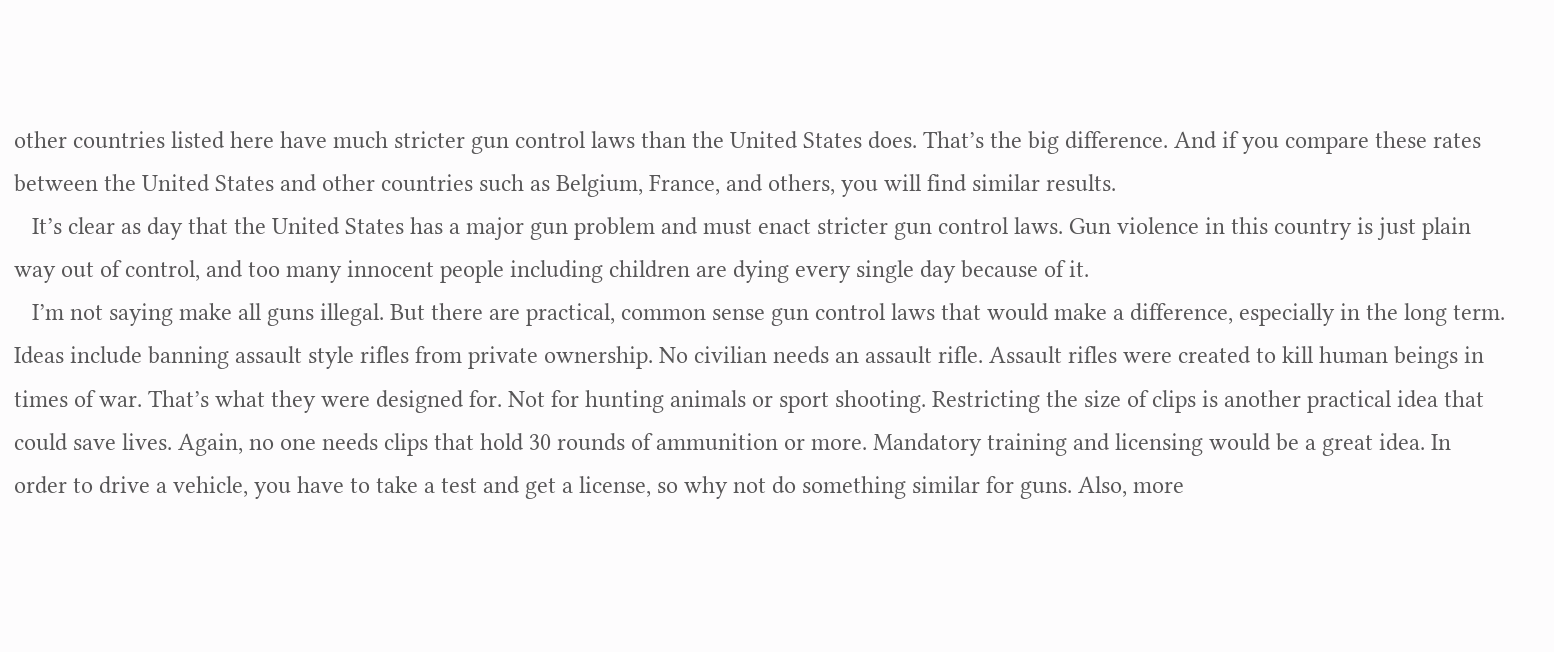other countries listed here have much stricter gun control laws than the United States does. That’s the big difference. And if you compare these rates between the United States and other countries such as Belgium, France, and others, you will find similar results.
   It’s clear as day that the United States has a major gun problem and must enact stricter gun control laws. Gun violence in this country is just plain way out of control, and too many innocent people including children are dying every single day because of it.
   I’m not saying make all guns illegal. But there are practical, common sense gun control laws that would make a difference, especially in the long term. Ideas include banning assault style rifles from private ownership. No civilian needs an assault rifle. Assault rifles were created to kill human beings in times of war. That’s what they were designed for. Not for hunting animals or sport shooting. Restricting the size of clips is another practical idea that could save lives. Again, no one needs clips that hold 30 rounds of ammunition or more. Mandatory training and licensing would be a great idea. In order to drive a vehicle, you have to take a test and get a license, so why not do something similar for guns. Also, more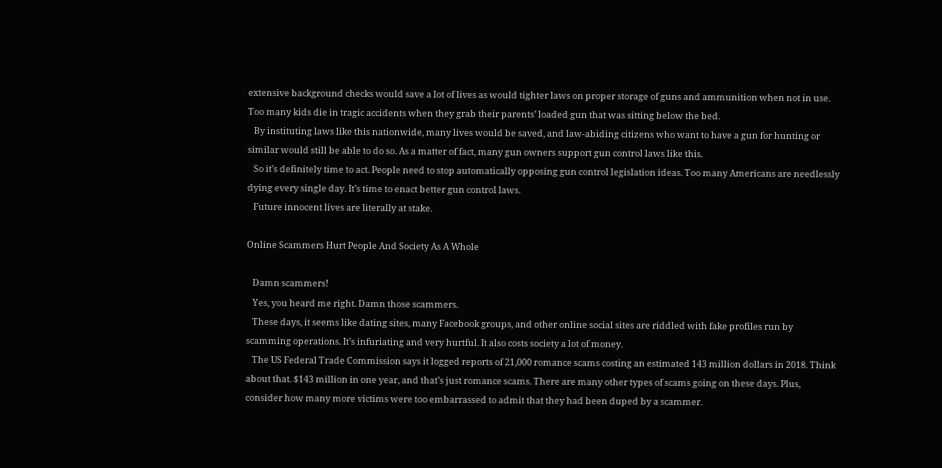extensive background checks would save a lot of lives as would tighter laws on proper storage of guns and ammunition when not in use. Too many kids die in tragic accidents when they grab their parents’ loaded gun that was sitting below the bed.
   By instituting laws like this nationwide, many lives would be saved, and law-abiding citizens who want to have a gun for hunting or similar would still be able to do so. As a matter of fact, many gun owners support gun control laws like this.
   So it’s definitely time to act. People need to stop automatically opposing gun control legislation ideas. Too many Americans are needlessly dying every single day. It’s time to enact better gun control laws.
   Future innocent lives are literally at stake.

Online Scammers Hurt People And Society As A Whole

   Damn scammers!
   Yes, you heard me right. Damn those scammers.
   These days, it seems like dating sites, many Facebook groups, and other online social sites are riddled with fake profiles run by scamming operations. It’s infuriating and very hurtful. It also costs society a lot of money.
   The US Federal Trade Commission says it logged reports of 21,000 romance scams costing an estimated 143 million dollars in 2018. Think about that. $143 million in one year, and that’s just romance scams. There are many other types of scams going on these days. Plus, consider how many more victims were too embarrassed to admit that they had been duped by a scammer.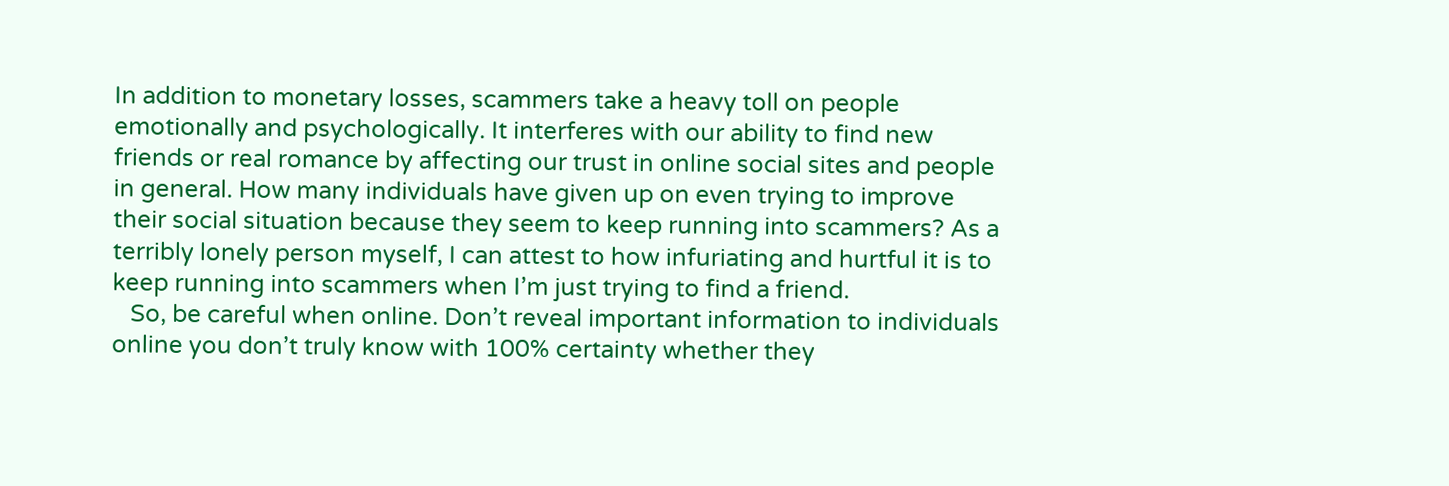In addition to monetary losses, scammers take a heavy toll on people emotionally and psychologically. It interferes with our ability to find new friends or real romance by affecting our trust in online social sites and people in general. How many individuals have given up on even trying to improve their social situation because they seem to keep running into scammers? As a terribly lonely person myself, I can attest to how infuriating and hurtful it is to keep running into scammers when I’m just trying to find a friend.
   So, be careful when online. Don’t reveal important information to individuals online you don’t truly know with 100% certainty whether they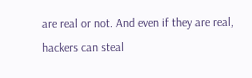are real or not. And even if they are real, hackers can steal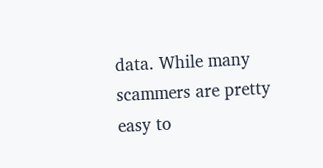data. While many scammers are pretty easy to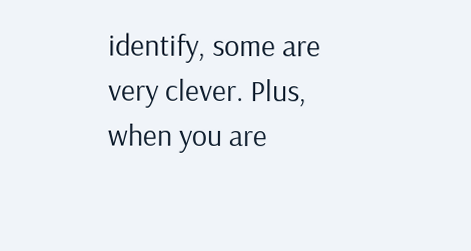identify, some are very clever. Plus, when you are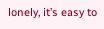lonely, it’s easy to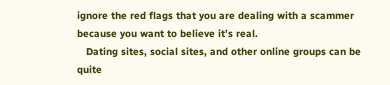ignore the red flags that you are dealing with a scammer because you want to believe it’s real.
   Dating sites, social sites, and other online groups can be quite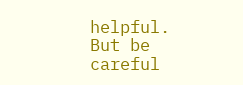helpful. But be careful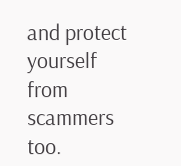and protect yourself from scammers too.